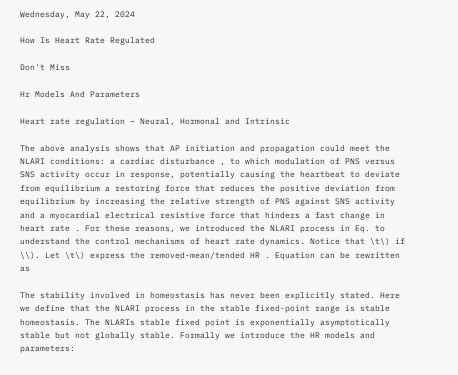Wednesday, May 22, 2024

How Is Heart Rate Regulated

Don't Miss

Hr Models And Parameters

Heart rate regulation – Neural, Hormonal and Intrinsic

The above analysis shows that AP initiation and propagation could meet the NLARI conditions: a cardiac disturbance , to which modulation of PNS versus SNS activity occur in response, potentially causing the heartbeat to deviate from equilibrium a restoring force that reduces the positive deviation from equilibrium by increasing the relative strength of PNS against SNS activity and a myocardial electrical resistive force that hinders a fast change in heart rate . For these reasons, we introduced the NLARI process in Eq. to understand the control mechanisms of heart rate dynamics. Notice that \t\) if \\). Let \t\) express the removed-mean/tended HR . Equation can be rewritten as

The stability involved in homeostasis has never been explicitly stated. Here we define that the NLARI process in the stable fixed-point range is stable homeostasis. The NLARIs stable fixed point is exponentially asymptotically stable but not globally stable. Formally we introduce the HR models and parameters: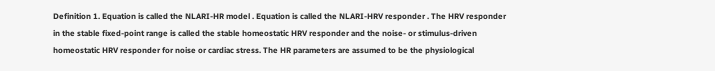Definition 1. Equation is called the NLARI-HR model . Equation is called the NLARI-HRV responder . The HRV responder in the stable fixed-point range is called the stable homeostatic HRV responder and the noise- or stimulus-driven homeostatic HRV responder for noise or cardiac stress. The HR parameters are assumed to be the physiological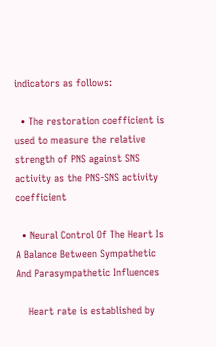indicators as follows:

  • The restoration coefficient is used to measure the relative strength of PNS against SNS activity as the PNS-SNS activity coefficient

  • Neural Control Of The Heart Is A Balance Between Sympathetic And Parasympathetic Influences

    Heart rate is established by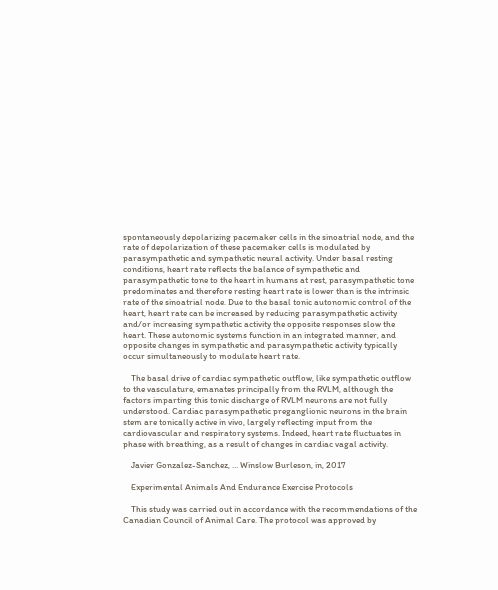spontaneously depolarizing pacemaker cells in the sinoatrial node, and the rate of depolarization of these pacemaker cells is modulated by parasympathetic and sympathetic neural activity. Under basal resting conditions, heart rate reflects the balance of sympathetic and parasympathetic tone to the heart in humans at rest, parasympathetic tone predominates and therefore resting heart rate is lower than is the intrinsic rate of the sinoatrial node. Due to the basal tonic autonomic control of the heart, heart rate can be increased by reducing parasympathetic activity and/or increasing sympathetic activity the opposite responses slow the heart. These autonomic systems function in an integrated manner, and opposite changes in sympathetic and parasympathetic activity typically occur simultaneously to modulate heart rate.

    The basal drive of cardiac sympathetic outflow, like sympathetic outflow to the vasculature, emanates principally from the RVLM, although the factors imparting this tonic discharge of RVLM neurons are not fully understood. Cardiac parasympathetic preganglionic neurons in the brain stem are tonically active in vivo, largely reflecting input from the cardiovascular and respiratory systems. Indeed, heart rate fluctuates in phase with breathing, as a result of changes in cardiac vagal activity.

    Javier Gonzalez-Sanchez, … Winslow Burleson, in, 2017

    Experimental Animals And Endurance Exercise Protocols

    This study was carried out in accordance with the recommendations of the Canadian Council of Animal Care. The protocol was approved by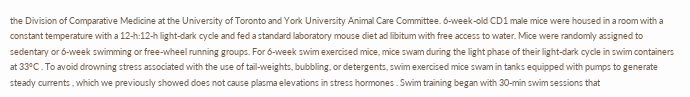the Division of Comparative Medicine at the University of Toronto and York University Animal Care Committee. 6-week-old CD1 male mice were housed in a room with a constant temperature with a 12-h:12-h light-dark cycle and fed a standard laboratory mouse diet ad libitum with free access to water. Mice were randomly assigned to sedentary or 6-week swimming or free-wheel running groups. For 6-week swim exercised mice, mice swam during the light phase of their light-dark cycle in swim containers at 33°C . To avoid drowning stress associated with the use of tail-weights, bubbling, or detergents, swim exercised mice swam in tanks equipped with pumps to generate steady currents , which we previously showed does not cause plasma elevations in stress hormones . Swim training began with 30-min swim sessions that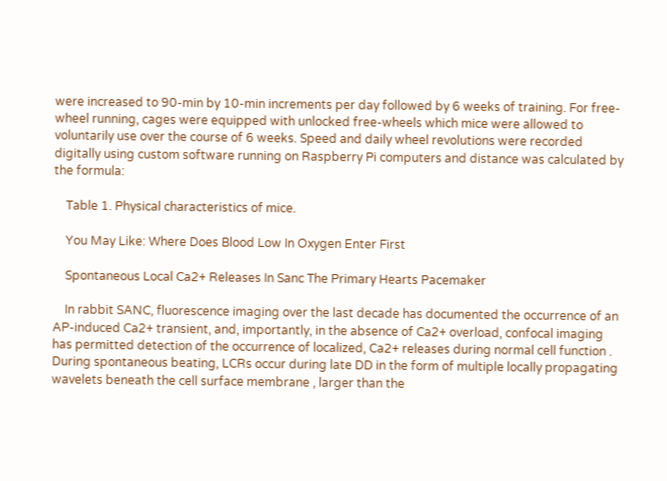were increased to 90-min by 10-min increments per day followed by 6 weeks of training. For free-wheel running, cages were equipped with unlocked free-wheels which mice were allowed to voluntarily use over the course of 6 weeks. Speed and daily wheel revolutions were recorded digitally using custom software running on Raspberry Pi computers and distance was calculated by the formula:

    Table 1. Physical characteristics of mice.

    You May Like: Where Does Blood Low In Oxygen Enter First

    Spontaneous Local Ca2+ Releases In Sanc The Primary Hearts Pacemaker

    In rabbit SANC, fluorescence imaging over the last decade has documented the occurrence of an AP-induced Ca2+ transient, and, importantly, in the absence of Ca2+ overload, confocal imaging has permitted detection of the occurrence of localized, Ca2+ releases during normal cell function . During spontaneous beating, LCRs occur during late DD in the form of multiple locally propagating wavelets beneath the cell surface membrane , larger than the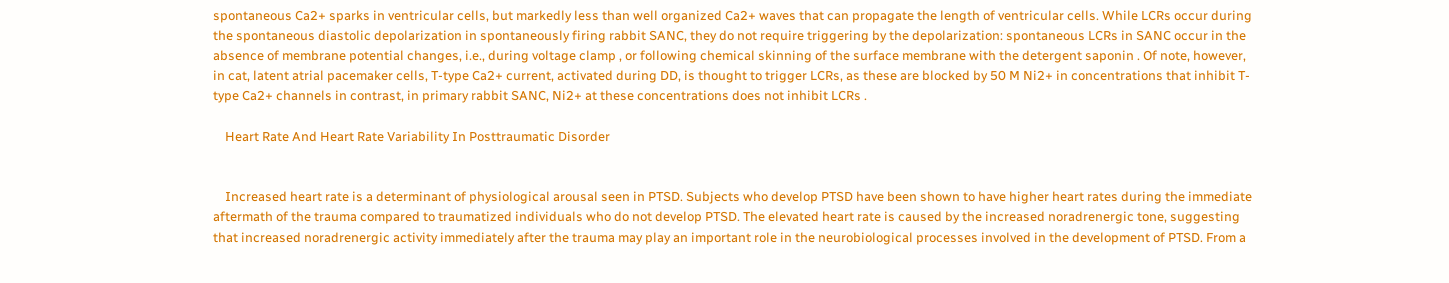spontaneous Ca2+ sparks in ventricular cells, but markedly less than well organized Ca2+ waves that can propagate the length of ventricular cells. While LCRs occur during the spontaneous diastolic depolarization in spontaneously firing rabbit SANC, they do not require triggering by the depolarization: spontaneous LCRs in SANC occur in the absence of membrane potential changes, i.e., during voltage clamp , or following chemical skinning of the surface membrane with the detergent saponin . Of note, however, in cat, latent atrial pacemaker cells, T-type Ca2+ current, activated during DD, is thought to trigger LCRs, as these are blocked by 50 M Ni2+ in concentrations that inhibit T-type Ca2+ channels in contrast, in primary rabbit SANC, Ni2+ at these concentrations does not inhibit LCRs .

    Heart Rate And Heart Rate Variability In Posttraumatic Disorder


    Increased heart rate is a determinant of physiological arousal seen in PTSD. Subjects who develop PTSD have been shown to have higher heart rates during the immediate aftermath of the trauma compared to traumatized individuals who do not develop PTSD. The elevated heart rate is caused by the increased noradrenergic tone, suggesting that increased noradrenergic activity immediately after the trauma may play an important role in the neurobiological processes involved in the development of PTSD. From a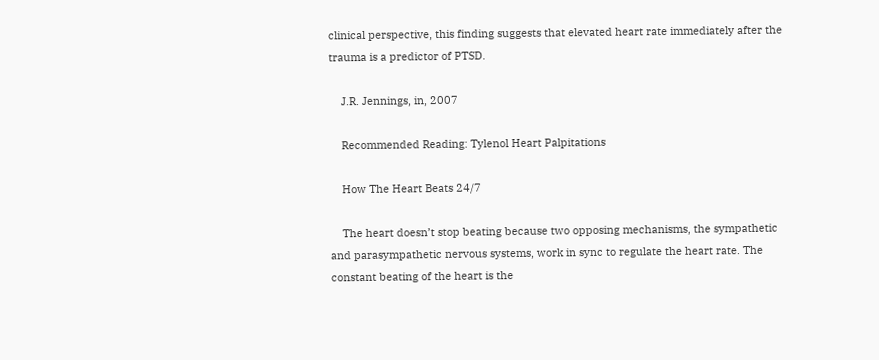clinical perspective, this finding suggests that elevated heart rate immediately after the trauma is a predictor of PTSD.

    J.R. Jennings, in, 2007

    Recommended Reading: Tylenol Heart Palpitations

    How The Heart Beats 24/7

    The heart doesn’t stop beating because two opposing mechanisms, the sympathetic and parasympathetic nervous systems, work in sync to regulate the heart rate. The constant beating of the heart is the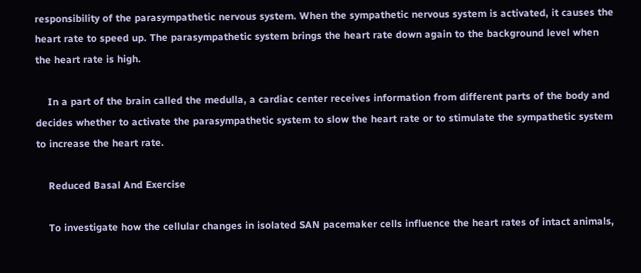responsibility of the parasympathetic nervous system. When the sympathetic nervous system is activated, it causes the heart rate to speed up. The parasympathetic system brings the heart rate down again to the background level when the heart rate is high.

    In a part of the brain called the medulla, a cardiac center receives information from different parts of the body and decides whether to activate the parasympathetic system to slow the heart rate or to stimulate the sympathetic system to increase the heart rate.

    Reduced Basal And Exercise

    To investigate how the cellular changes in isolated SAN pacemaker cells influence the heart rates of intact animals,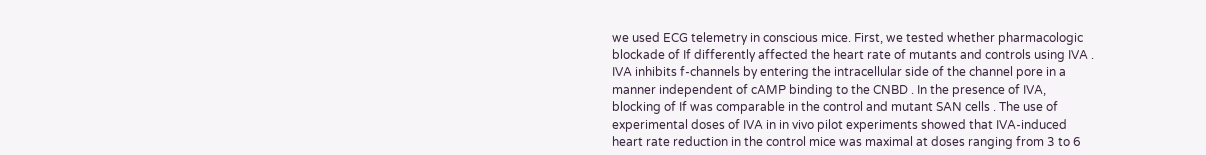we used ECG telemetry in conscious mice. First, we tested whether pharmacologic blockade of If differently affected the heart rate of mutants and controls using IVA . IVA inhibits f-channels by entering the intracellular side of the channel pore in a manner independent of cAMP binding to the CNBD . In the presence of IVA, blocking of If was comparable in the control and mutant SAN cells . The use of experimental doses of IVA in in vivo pilot experiments showed that IVA-induced heart rate reduction in the control mice was maximal at doses ranging from 3 to 6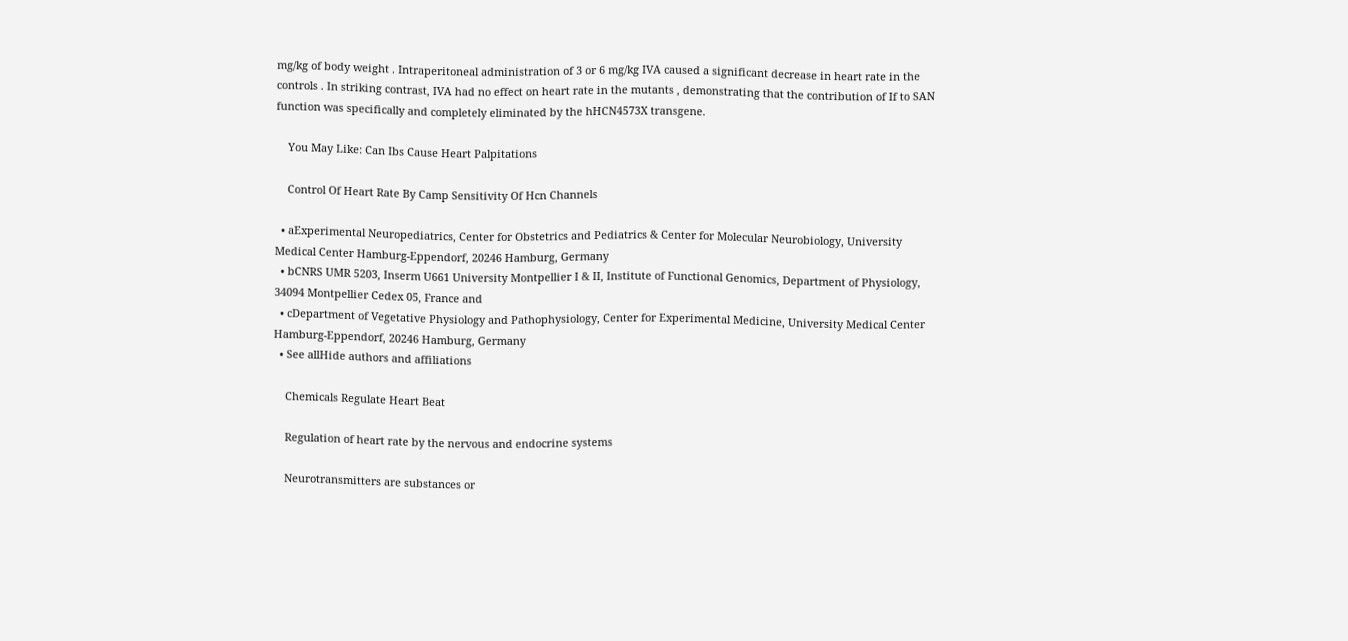mg/kg of body weight . Intraperitoneal administration of 3 or 6 mg/kg IVA caused a significant decrease in heart rate in the controls . In striking contrast, IVA had no effect on heart rate in the mutants , demonstrating that the contribution of If to SAN function was specifically and completely eliminated by the hHCN4573X transgene.

    You May Like: Can Ibs Cause Heart Palpitations

    Control Of Heart Rate By Camp Sensitivity Of Hcn Channels

  • aExperimental Neuropediatrics, Center for Obstetrics and Pediatrics & Center for Molecular Neurobiology, University Medical Center Hamburg-Eppendorf, 20246 Hamburg, Germany
  • bCNRS UMR 5203, Inserm U661 University Montpellier I & II, Institute of Functional Genomics, Department of Physiology, 34094 Montpellier Cedex 05, France and
  • cDepartment of Vegetative Physiology and Pathophysiology, Center for Experimental Medicine, University Medical Center Hamburg-Eppendorf, 20246 Hamburg, Germany
  • See allHide authors and affiliations

    Chemicals Regulate Heart Beat

    Regulation of heart rate by the nervous and endocrine systems

    Neurotransmitters are substances or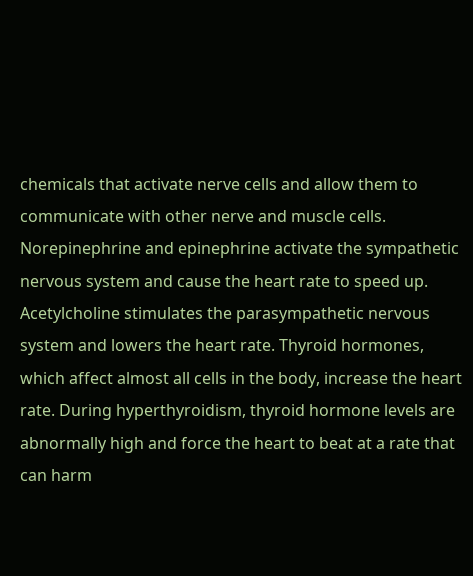chemicals that activate nerve cells and allow them to communicate with other nerve and muscle cells. Norepinephrine and epinephrine activate the sympathetic nervous system and cause the heart rate to speed up. Acetylcholine stimulates the parasympathetic nervous system and lowers the heart rate. Thyroid hormones, which affect almost all cells in the body, increase the heart rate. During hyperthyroidism, thyroid hormone levels are abnormally high and force the heart to beat at a rate that can harm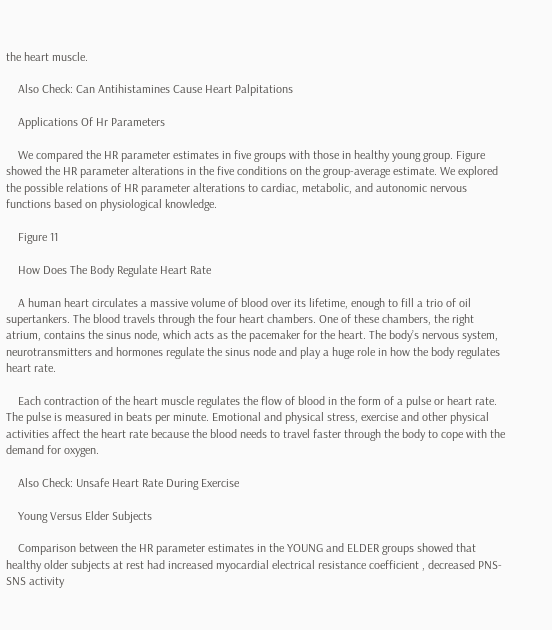the heart muscle.

    Also Check: Can Antihistamines Cause Heart Palpitations

    Applications Of Hr Parameters

    We compared the HR parameter estimates in five groups with those in healthy young group. Figure showed the HR parameter alterations in the five conditions on the group-average estimate. We explored the possible relations of HR parameter alterations to cardiac, metabolic, and autonomic nervous functions based on physiological knowledge.

    Figure 11

    How Does The Body Regulate Heart Rate

    A human heart circulates a massive volume of blood over its lifetime, enough to fill a trio of oil supertankers. The blood travels through the four heart chambers. One of these chambers, the right atrium, contains the sinus node, which acts as the pacemaker for the heart. The body’s nervous system, neurotransmitters and hormones regulate the sinus node and play a huge role in how the body regulates heart rate.

    Each contraction of the heart muscle regulates the flow of blood in the form of a pulse or heart rate. The pulse is measured in beats per minute. Emotional and physical stress, exercise and other physical activities affect the heart rate because the blood needs to travel faster through the body to cope with the demand for oxygen.

    Also Check: Unsafe Heart Rate During Exercise

    Young Versus Elder Subjects

    Comparison between the HR parameter estimates in the YOUNG and ELDER groups showed that healthy older subjects at rest had increased myocardial electrical resistance coefficient , decreased PNS-SNS activity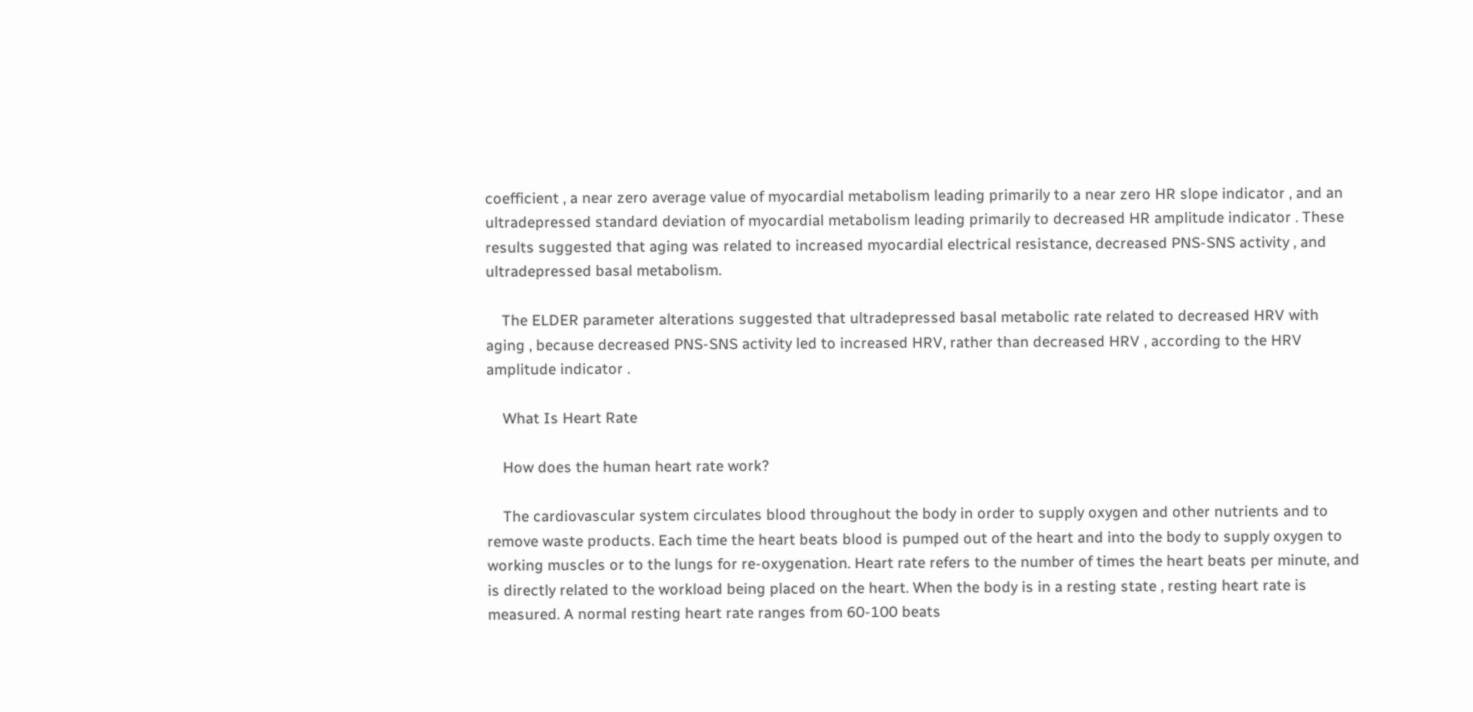coefficient , a near zero average value of myocardial metabolism leading primarily to a near zero HR slope indicator , and an ultradepressed standard deviation of myocardial metabolism leading primarily to decreased HR amplitude indicator . These results suggested that aging was related to increased myocardial electrical resistance, decreased PNS-SNS activity , and ultradepressed basal metabolism.

    The ELDER parameter alterations suggested that ultradepressed basal metabolic rate related to decreased HRV with aging , because decreased PNS-SNS activity led to increased HRV, rather than decreased HRV , according to the HRV amplitude indicator .

    What Is Heart Rate

    How does the human heart rate work?

    The cardiovascular system circulates blood throughout the body in order to supply oxygen and other nutrients and to remove waste products. Each time the heart beats blood is pumped out of the heart and into the body to supply oxygen to working muscles or to the lungs for re-oxygenation. Heart rate refers to the number of times the heart beats per minute, and is directly related to the workload being placed on the heart. When the body is in a resting state , resting heart rate is measured. A normal resting heart rate ranges from 60-100 beats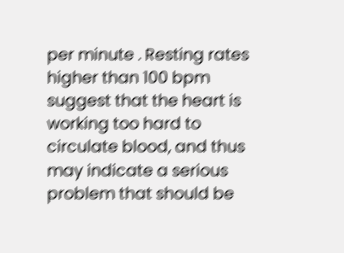per minute . Resting rates higher than 100 bpm suggest that the heart is working too hard to circulate blood, and thus may indicate a serious problem that should be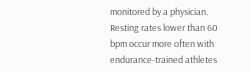monitored by a physician. Resting rates lower than 60 bpm occur more often with endurance-trained athletes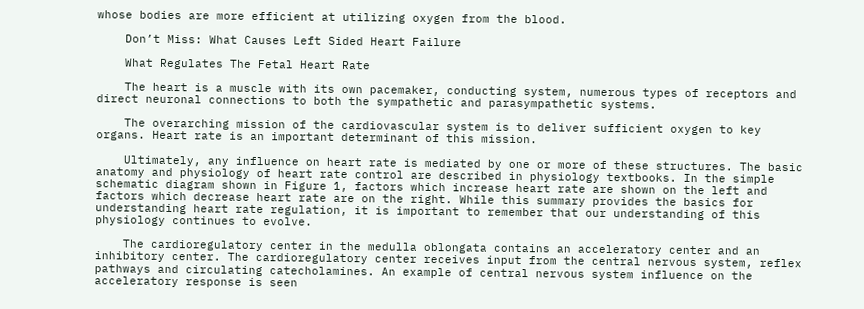whose bodies are more efficient at utilizing oxygen from the blood.

    Don’t Miss: What Causes Left Sided Heart Failure

    What Regulates The Fetal Heart Rate

    The heart is a muscle with its own pacemaker, conducting system, numerous types of receptors and direct neuronal connections to both the sympathetic and parasympathetic systems.

    The overarching mission of the cardiovascular system is to deliver sufficient oxygen to key organs. Heart rate is an important determinant of this mission.

    Ultimately, any influence on heart rate is mediated by one or more of these structures. The basic anatomy and physiology of heart rate control are described in physiology textbooks. In the simple schematic diagram shown in Figure 1, factors which increase heart rate are shown on the left and factors which decrease heart rate are on the right. While this summary provides the basics for understanding heart rate regulation, it is important to remember that our understanding of this physiology continues to evolve.

    The cardioregulatory center in the medulla oblongata contains an acceleratory center and an inhibitory center. The cardioregulatory center receives input from the central nervous system, reflex pathways and circulating catecholamines. An example of central nervous system influence on the acceleratory response is seen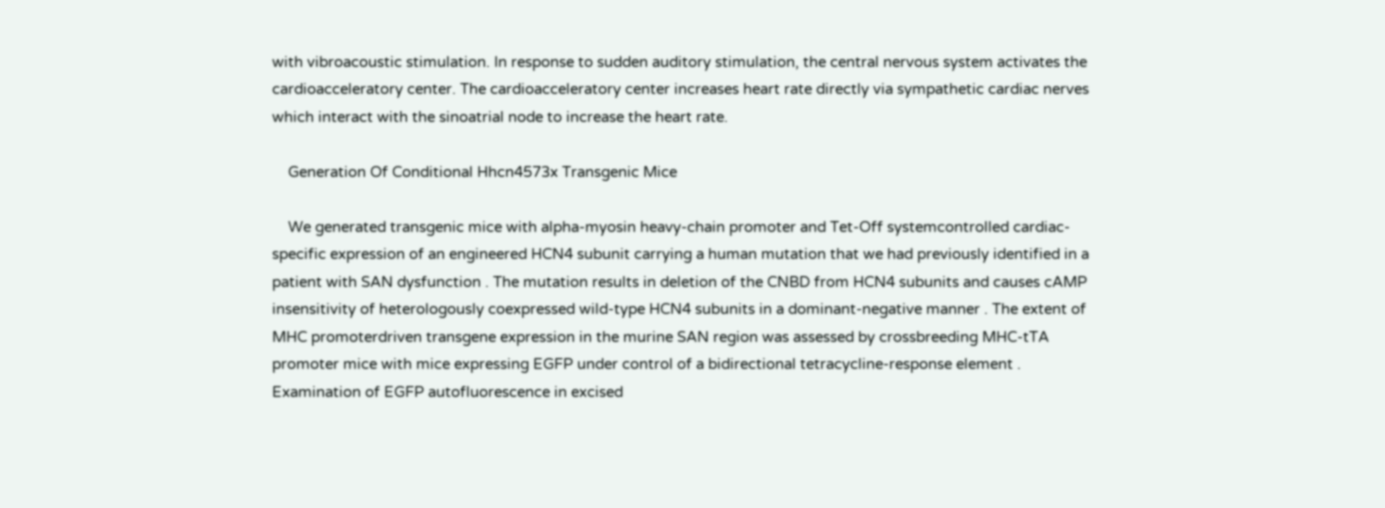with vibroacoustic stimulation. In response to sudden auditory stimulation, the central nervous system activates the cardioacceleratory center. The cardioacceleratory center increases heart rate directly via sympathetic cardiac nerves which interact with the sinoatrial node to increase the heart rate.

    Generation Of Conditional Hhcn4573x Transgenic Mice

    We generated transgenic mice with alpha-myosin heavy-chain promoter and Tet-Off systemcontrolled cardiac-specific expression of an engineered HCN4 subunit carrying a human mutation that we had previously identified in a patient with SAN dysfunction . The mutation results in deletion of the CNBD from HCN4 subunits and causes cAMP insensitivity of heterologously coexpressed wild-type HCN4 subunits in a dominant-negative manner . The extent of MHC promoterdriven transgene expression in the murine SAN region was assessed by crossbreeding MHC-tTA promoter mice with mice expressing EGFP under control of a bidirectional tetracycline-response element . Examination of EGFP autofluorescence in excised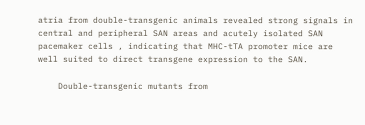atria from double-transgenic animals revealed strong signals in central and peripheral SAN areas and acutely isolated SAN pacemaker cells , indicating that MHC-tTA promoter mice are well suited to direct transgene expression to the SAN.

    Double-transgenic mutants from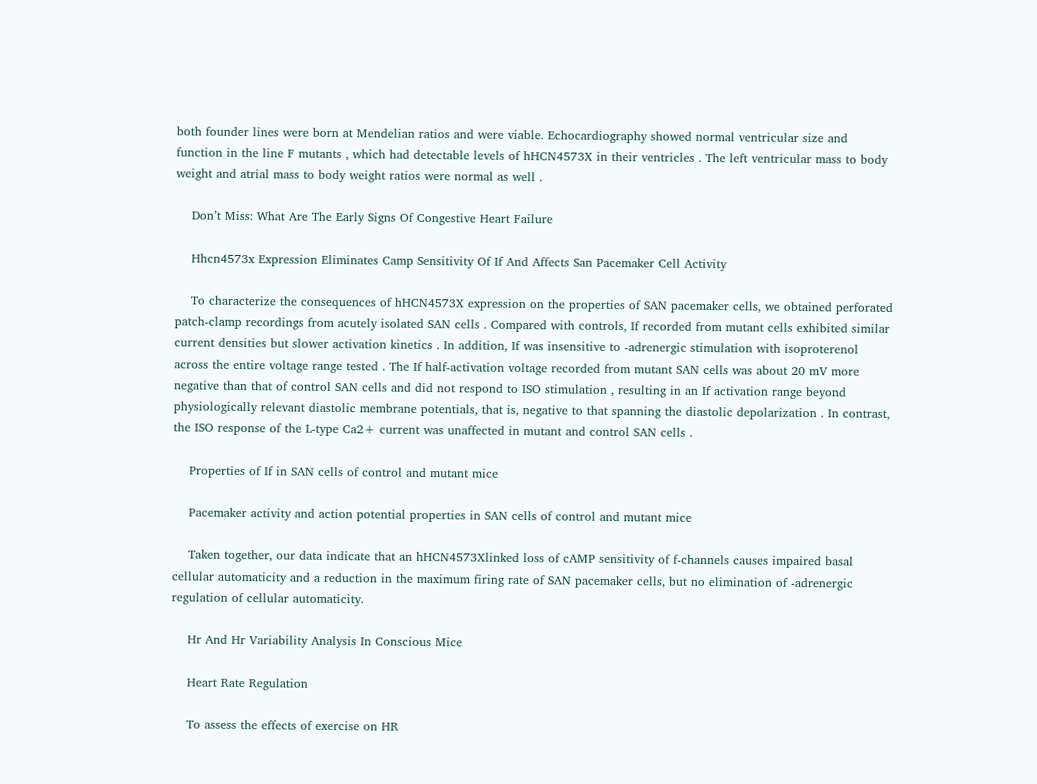both founder lines were born at Mendelian ratios and were viable. Echocardiography showed normal ventricular size and function in the line F mutants , which had detectable levels of hHCN4573X in their ventricles . The left ventricular mass to body weight and atrial mass to body weight ratios were normal as well .

    Don’t Miss: What Are The Early Signs Of Congestive Heart Failure

    Hhcn4573x Expression Eliminates Camp Sensitivity Of If And Affects San Pacemaker Cell Activity

    To characterize the consequences of hHCN4573X expression on the properties of SAN pacemaker cells, we obtained perforated patch-clamp recordings from acutely isolated SAN cells . Compared with controls, If recorded from mutant cells exhibited similar current densities but slower activation kinetics . In addition, If was insensitive to -adrenergic stimulation with isoproterenol across the entire voltage range tested . The If half-activation voltage recorded from mutant SAN cells was about 20 mV more negative than that of control SAN cells and did not respond to ISO stimulation , resulting in an If activation range beyond physiologically relevant diastolic membrane potentials, that is, negative to that spanning the diastolic depolarization . In contrast, the ISO response of the L-type Ca2+ current was unaffected in mutant and control SAN cells .

    Properties of If in SAN cells of control and mutant mice

    Pacemaker activity and action potential properties in SAN cells of control and mutant mice

    Taken together, our data indicate that an hHCN4573Xlinked loss of cAMP sensitivity of f-channels causes impaired basal cellular automaticity and a reduction in the maximum firing rate of SAN pacemaker cells, but no elimination of -adrenergic regulation of cellular automaticity.

    Hr And Hr Variability Analysis In Conscious Mice

    Heart Rate Regulation

    To assess the effects of exercise on HR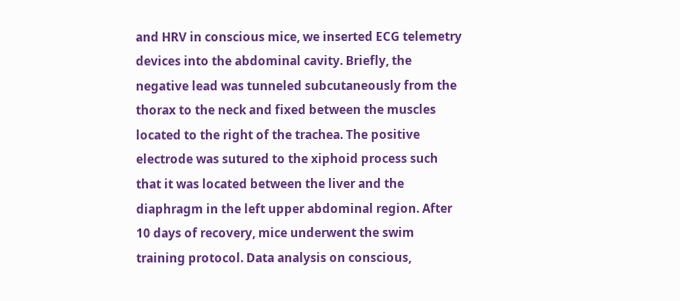and HRV in conscious mice, we inserted ECG telemetry devices into the abdominal cavity. Briefly, the negative lead was tunneled subcutaneously from the thorax to the neck and fixed between the muscles located to the right of the trachea. The positive electrode was sutured to the xiphoid process such that it was located between the liver and the diaphragm in the left upper abdominal region. After 10 days of recovery, mice underwent the swim training protocol. Data analysis on conscious,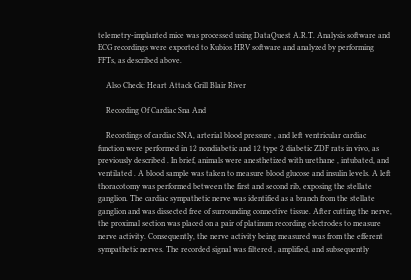telemetry-implanted mice was processed using DataQuest A.R.T. Analysis software and ECG recordings were exported to Kubios HRV software and analyzed by performing FFTs, as described above.

    Also Check: Heart Attack Grill Blair River

    Recording Of Cardiac Sna And

    Recordings of cardiac SNA, arterial blood pressure , and left ventricular cardiac function were performed in 12 nondiabetic and 12 type 2 diabetic ZDF rats in vivo, as previously described . In brief, animals were anesthetized with urethane , intubated, and ventilated . A blood sample was taken to measure blood glucose and insulin levels. A left thoracotomy was performed between the first and second rib, exposing the stellate ganglion. The cardiac sympathetic nerve was identified as a branch from the stellate ganglion and was dissected free of surrounding connective tissue. After cutting the nerve, the proximal section was placed on a pair of platinum recording electrodes to measure nerve activity. Consequently, the nerve activity being measured was from the efferent sympathetic nerves. The recorded signal was filtered , amplified, and subsequently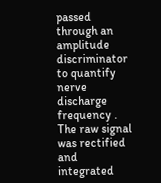passed through an amplitude discriminator to quantify nerve discharge frequency . The raw signal was rectified and integrated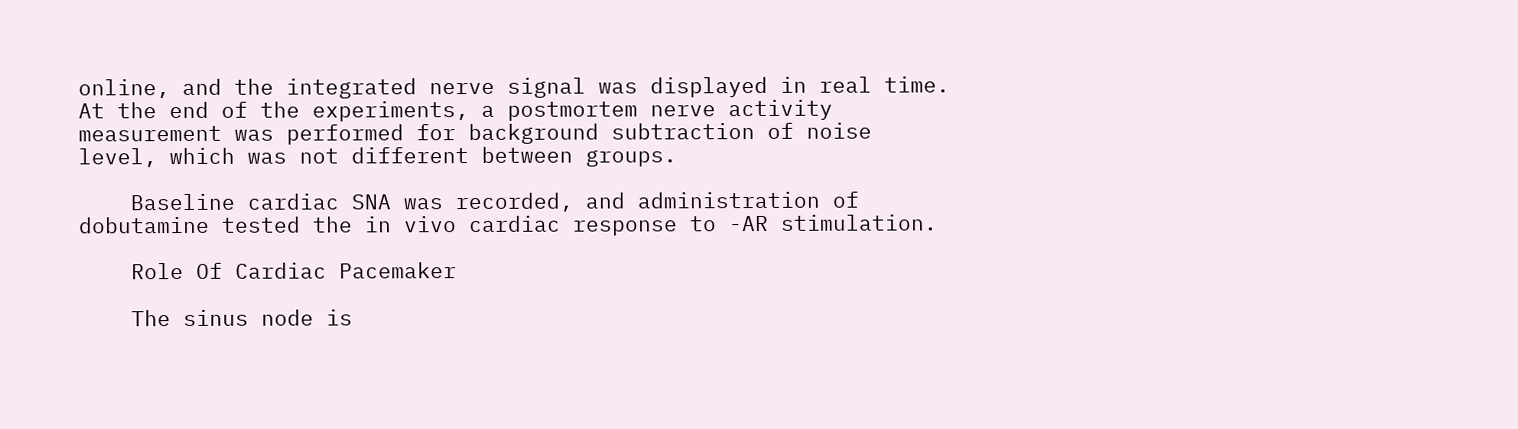online, and the integrated nerve signal was displayed in real time. At the end of the experiments, a postmortem nerve activity measurement was performed for background subtraction of noise level, which was not different between groups.

    Baseline cardiac SNA was recorded, and administration of dobutamine tested the in vivo cardiac response to -AR stimulation.

    Role Of Cardiac Pacemaker

    The sinus node is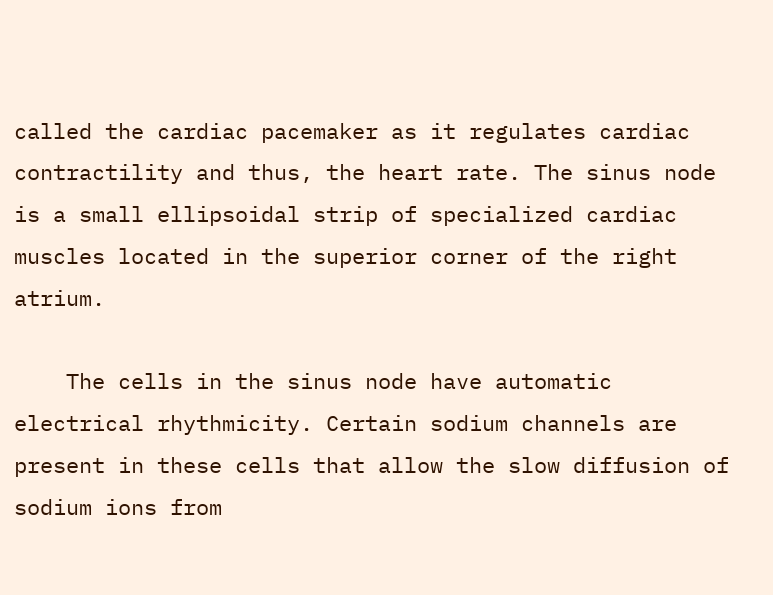called the cardiac pacemaker as it regulates cardiac contractility and thus, the heart rate. The sinus node is a small ellipsoidal strip of specialized cardiac muscles located in the superior corner of the right atrium.

    The cells in the sinus node have automatic electrical rhythmicity. Certain sodium channels are present in these cells that allow the slow diffusion of sodium ions from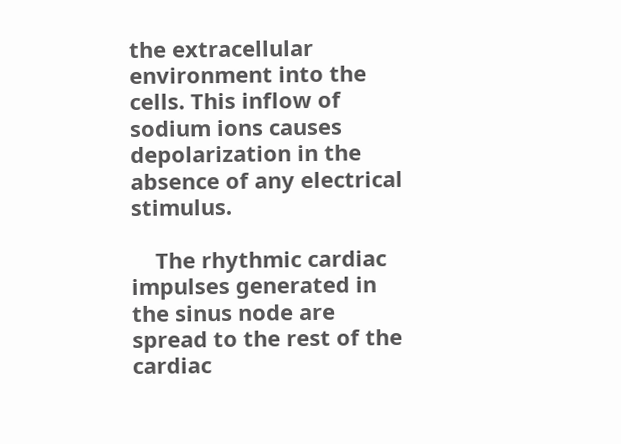the extracellular environment into the cells. This inflow of sodium ions causes depolarization in the absence of any electrical stimulus.

    The rhythmic cardiac impulses generated in the sinus node are spread to the rest of the cardiac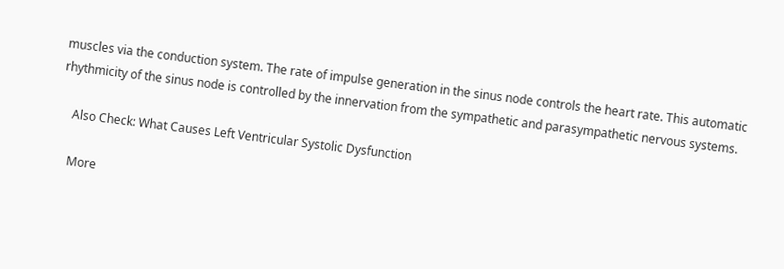muscles via the conduction system. The rate of impulse generation in the sinus node controls the heart rate. This automatic rhythmicity of the sinus node is controlled by the innervation from the sympathetic and parasympathetic nervous systems.

    Also Check: What Causes Left Ventricular Systolic Dysfunction

    More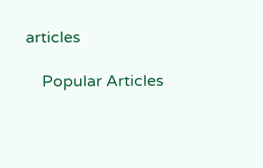articles

    Popular Articles